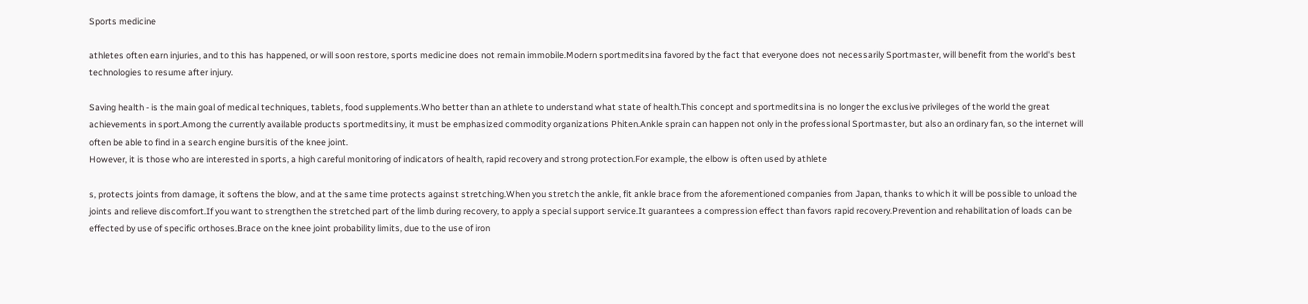Sports medicine

athletes often earn injuries, and to this has happened, or will soon restore, sports medicine does not remain immobile.Modern sportmeditsina favored by the fact that everyone does not necessarily Sportmaster, will benefit from the world's best technologies to resume after injury.

Saving health - is the main goal of medical techniques, tablets, food supplements.Who better than an athlete to understand what state of health.This concept and sportmeditsina is no longer the exclusive privileges of the world the great achievements in sport.Among the currently available products sportmeditsiny, it must be emphasized commodity organizations Phiten.Ankle sprain can happen not only in the professional Sportmaster, but also an ordinary fan, so the internet will often be able to find in a search engine bursitis of the knee joint.
However, it is those who are interested in sports, a high careful monitoring of indicators of health, rapid recovery and strong protection.For example, the elbow is often used by athlete

s, protects joints from damage, it softens the blow, and at the same time protects against stretching.When you stretch the ankle, fit ankle brace from the aforementioned companies from Japan, thanks to which it will be possible to unload the joints and relieve discomfort.If you want to strengthen the stretched part of the limb during recovery, to apply a special support service.It guarantees a compression effect than favors rapid recovery.Prevention and rehabilitation of loads can be effected by use of specific orthoses.Brace on the knee joint probability limits, due to the use of iron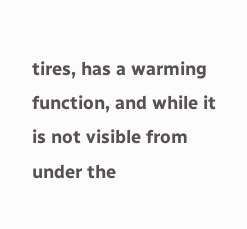tires, has a warming function, and while it is not visible from under the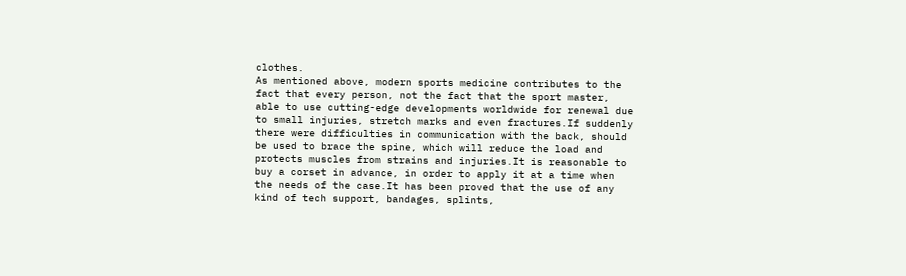clothes.
As mentioned above, modern sports medicine contributes to the fact that every person, not the fact that the sport master, able to use cutting-edge developments worldwide for renewal due to small injuries, stretch marks and even fractures.If suddenly there were difficulties in communication with the back, should be used to brace the spine, which will reduce the load and protects muscles from strains and injuries.It is reasonable to buy a corset in advance, in order to apply it at a time when the needs of the case.It has been proved that the use of any kind of tech support, bandages, splints,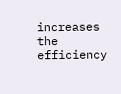increases the efficiency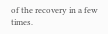of the recovery in a few times.